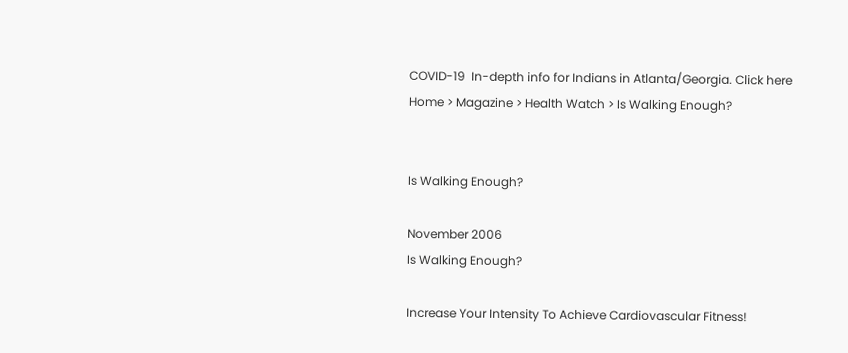COVID-19  In-depth info for Indians in Atlanta/Georgia. Click here
Home > Magazine > Health Watch > Is Walking Enough?


Is Walking Enough?

November 2006
Is Walking Enough?

Increase Your Intensity To Achieve Cardiovascular Fitness!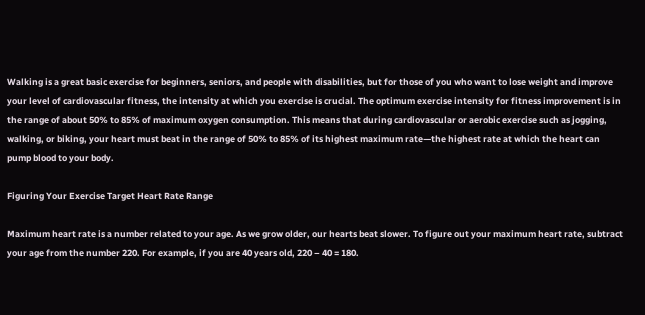Walking is a great basic exercise for beginners, seniors, and people with disabilities, but for those of you who want to lose weight and improve your level of cardiovascular fitness, the intensity at which you exercise is crucial. The optimum exercise intensity for fitness improvement is in the range of about 50% to 85% of maximum oxygen consumption. This means that during cardiovascular or aerobic exercise such as jogging, walking, or biking, your heart must beat in the range of 50% to 85% of its highest maximum rate—the highest rate at which the heart can pump blood to your body.

Figuring Your Exercise Target Heart Rate Range

Maximum heart rate is a number related to your age. As we grow older, our hearts beat slower. To figure out your maximum heart rate, subtract your age from the number 220. For example, if you are 40 years old, 220 – 40 = 180.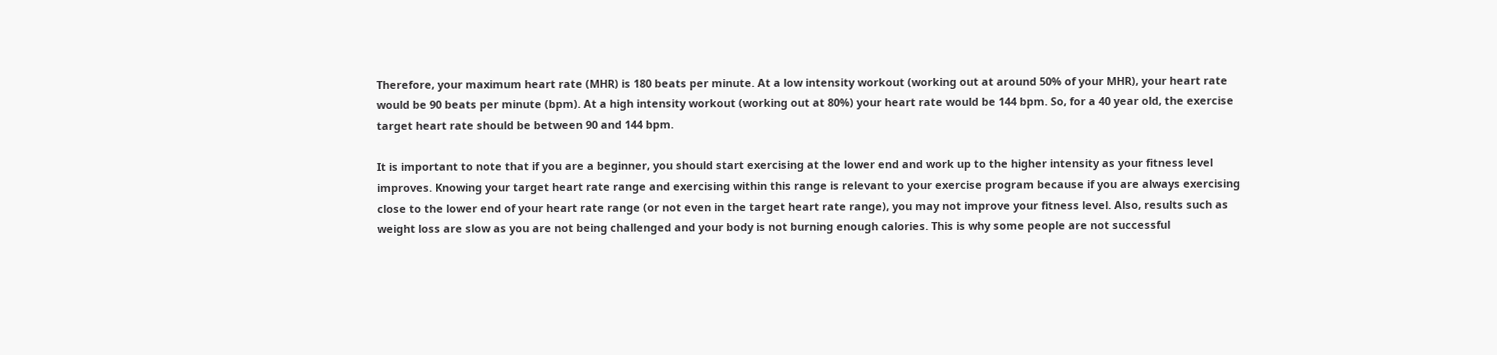Therefore, your maximum heart rate (MHR) is 180 beats per minute. At a low intensity workout (working out at around 50% of your MHR), your heart rate would be 90 beats per minute (bpm). At a high intensity workout (working out at 80%) your heart rate would be 144 bpm. So, for a 40 year old, the exercise target heart rate should be between 90 and 144 bpm.

It is important to note that if you are a beginner, you should start exercising at the lower end and work up to the higher intensity as your fitness level improves. Knowing your target heart rate range and exercising within this range is relevant to your exercise program because if you are always exercising close to the lower end of your heart rate range (or not even in the target heart rate range), you may not improve your fitness level. Also, results such as weight loss are slow as you are not being challenged and your body is not burning enough calories. This is why some people are not successful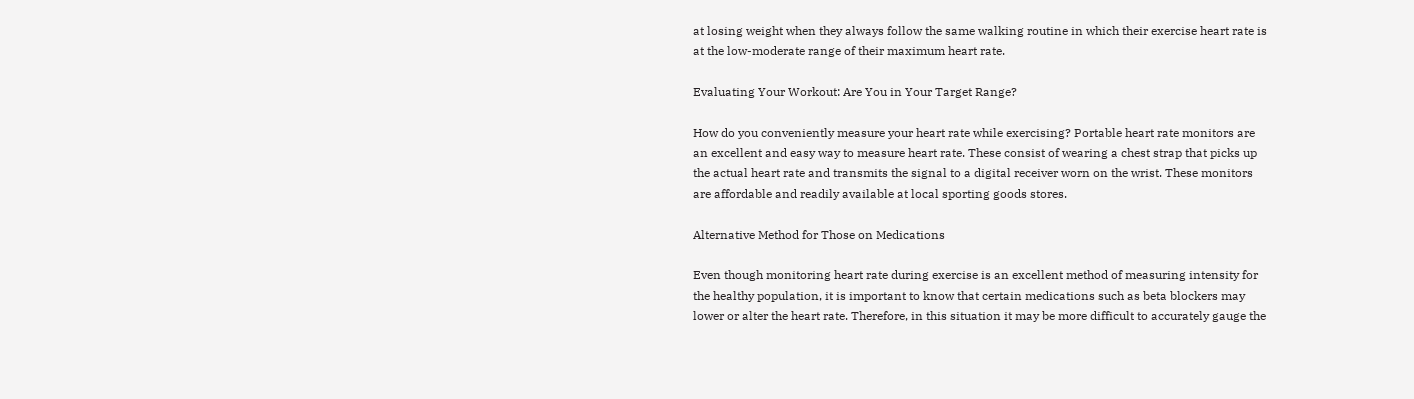at losing weight when they always follow the same walking routine in which their exercise heart rate is at the low-moderate range of their maximum heart rate.

Evaluating Your Workout: Are You in Your Target Range?

How do you conveniently measure your heart rate while exercising? Portable heart rate monitors are an excellent and easy way to measure heart rate. These consist of wearing a chest strap that picks up the actual heart rate and transmits the signal to a digital receiver worn on the wrist. These monitors are affordable and readily available at local sporting goods stores.

Alternative Method for Those on Medications

Even though monitoring heart rate during exercise is an excellent method of measuring intensity for the healthy population, it is important to know that certain medications such as beta blockers may lower or alter the heart rate. Therefore, in this situation it may be more difficult to accurately gauge the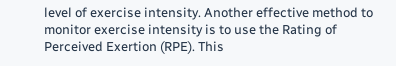level of exercise intensity. Another effective method to monitor exercise intensity is to use the Rating of Perceived Exertion (RPE). This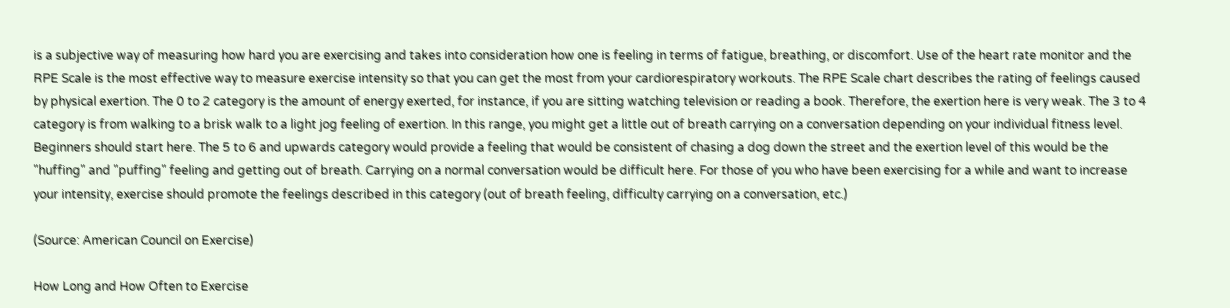is a subjective way of measuring how hard you are exercising and takes into consideration how one is feeling in terms of fatigue, breathing, or discomfort. Use of the heart rate monitor and the RPE Scale is the most effective way to measure exercise intensity so that you can get the most from your cardiorespiratory workouts. The RPE Scale chart describes the rating of feelings caused by physical exertion. The 0 to 2 category is the amount of energy exerted, for instance, if you are sitting watching television or reading a book. Therefore, the exertion here is very weak. The 3 to 4 category is from walking to a brisk walk to a light jog feeling of exertion. In this range, you might get a little out of breath carrying on a conversation depending on your individual fitness level. Beginners should start here. The 5 to 6 and upwards category would provide a feeling that would be consistent of chasing a dog down the street and the exertion level of this would be the "huffing" and "puffing" feeling and getting out of breath. Carrying on a normal conversation would be difficult here. For those of you who have been exercising for a while and want to increase your intensity, exercise should promote the feelings described in this category (out of breath feeling, difficulty carrying on a conversation, etc.)

(Source: American Council on Exercise)

How Long and How Often to Exercise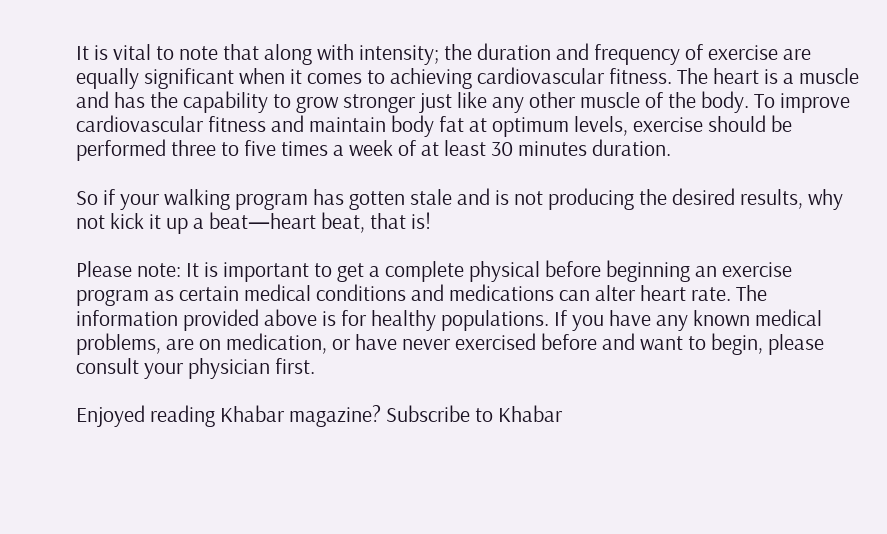It is vital to note that along with intensity; the duration and frequency of exercise are equally significant when it comes to achieving cardiovascular fitness. The heart is a muscle and has the capability to grow stronger just like any other muscle of the body. To improve cardiovascular fitness and maintain body fat at optimum levels, exercise should be performed three to five times a week of at least 30 minutes duration.

So if your walking program has gotten stale and is not producing the desired results, why not kick it up a beat—heart beat, that is!

Please note: It is important to get a complete physical before beginning an exercise program as certain medical conditions and medications can alter heart rate. The information provided above is for healthy populations. If you have any known medical problems, are on medication, or have never exercised before and want to begin, please consult your physician first.

Enjoyed reading Khabar magazine? Subscribe to Khabar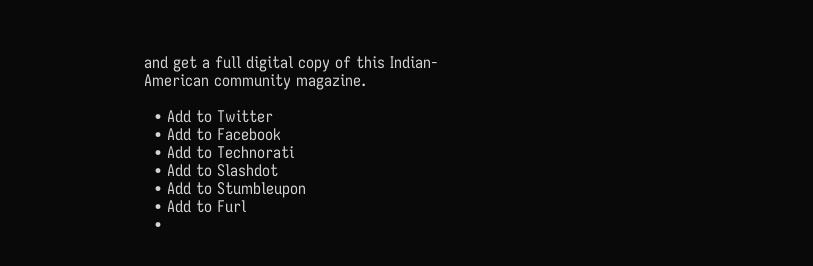and get a full digital copy of this Indian-American community magazine.

  • Add to Twitter
  • Add to Facebook
  • Add to Technorati
  • Add to Slashdot
  • Add to Stumbleupon
  • Add to Furl
  •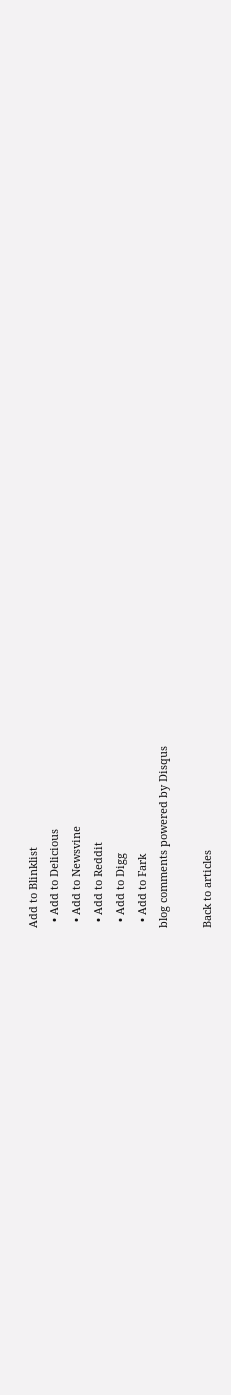Add to Blinklist
  • Add to Delicious
  • Add to Newsvine
  • Add to Reddit
  • Add to Digg
  • Add to Fark
blog comments powered by Disqus

Back to articles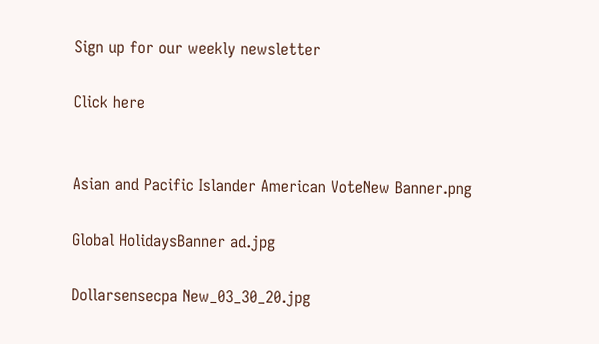Sign up for our weekly newsletter

Click here


Asian and Pacific Islander American VoteNew Banner.png

Global HolidaysBanner ad.jpg

Dollarsensecpa New_03_30_20.jpg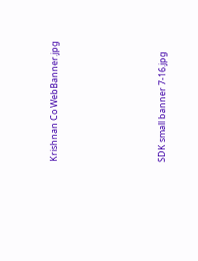Krishnan Co WebBanner.jpg






SDK small banner 7-16.jpg